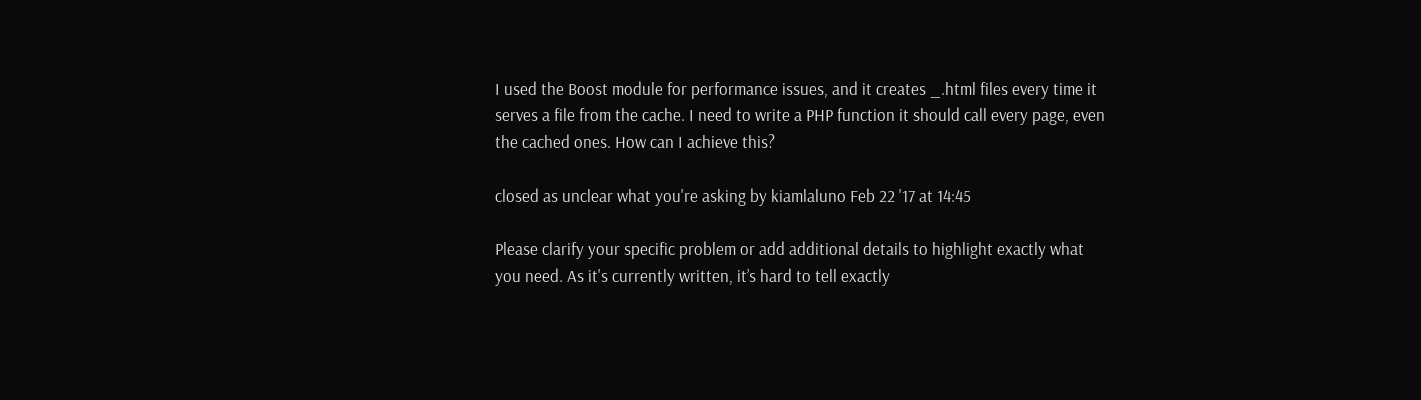I used the Boost module for performance issues, and it creates _.html files every time it serves a file from the cache. I need to write a PHP function it should call every page, even the cached ones. How can I achieve this?

closed as unclear what you're asking by kiamlaluno Feb 22 '17 at 14:45

Please clarify your specific problem or add additional details to highlight exactly what you need. As it's currently written, it’s hard to tell exactly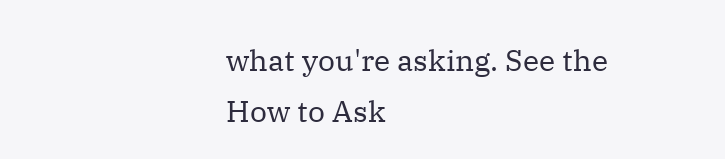what you're asking. See the How to Ask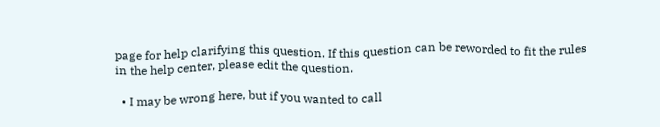page for help clarifying this question. If this question can be reworded to fit the rules in the help center, please edit the question.

  • I may be wrong here, but if you wanted to call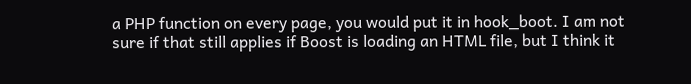a PHP function on every page, you would put it in hook_boot. I am not sure if that still applies if Boost is loading an HTML file, but I think it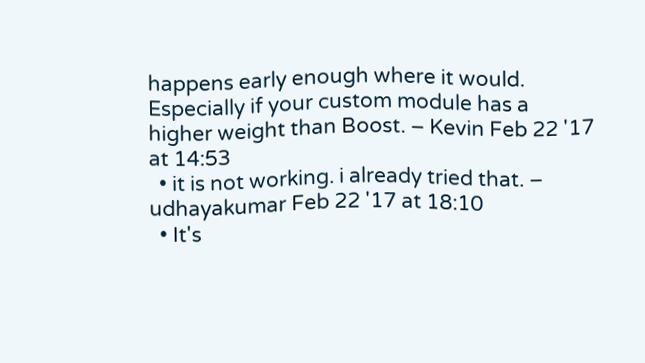happens early enough where it would. Especially if your custom module has a higher weight than Boost. – Kevin Feb 22 '17 at 14:53
  • it is not working. i already tried that. – udhayakumar Feb 22 '17 at 18:10
  • It's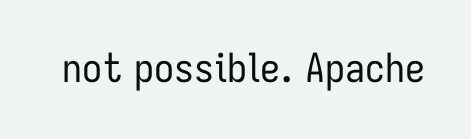not possible. Apache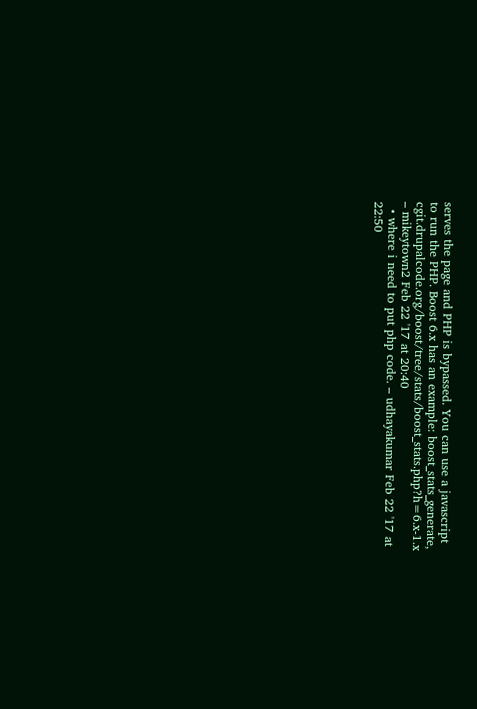serves the page and PHP is bypassed. You can use a javascript to run the PHP. Boost 6.x has an example: boost_stats_generate, cgit.drupalcode.org/boost/tree/stats/boost_stats.php?h=6.x-1.x – mikeytown2 Feb 22 '17 at 20:40
  • where i need to put php code. – udhayakumar Feb 22 '17 at 22:50